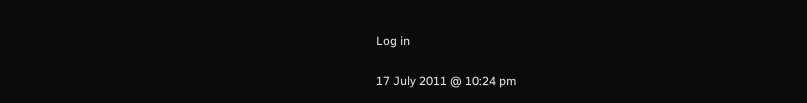Log in

17 July 2011 @ 10:24 pm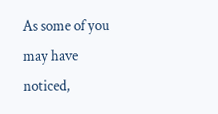As some of you may have noticed,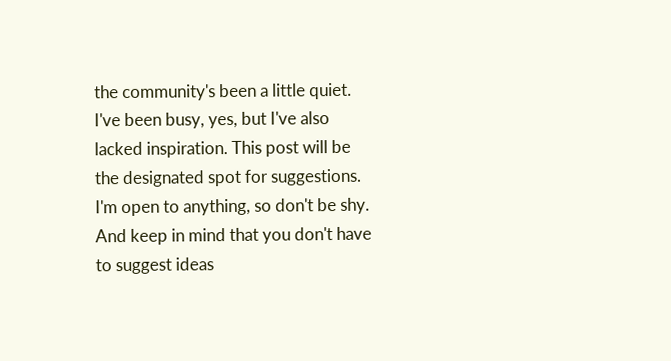the community's been a little quiet. I've been busy, yes, but I've also lacked inspiration. This post will be the designated spot for suggestions. I'm open to anything, so don't be shy. And keep in mind that you don't have to suggest ideas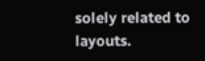solely related to layouts.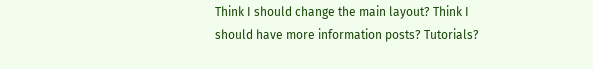Think I should change the main layout? Think I should have more information posts? Tutorials?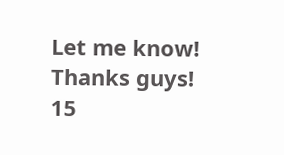Let me know! Thanks guys!
15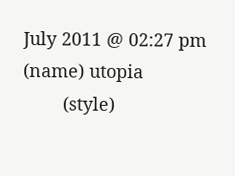July 2011 @ 02:27 pm
(name) utopia
        (style)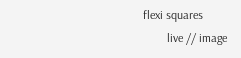flexi squares
        live // image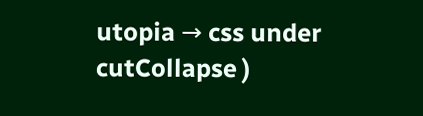utopia → css under cutCollapse )